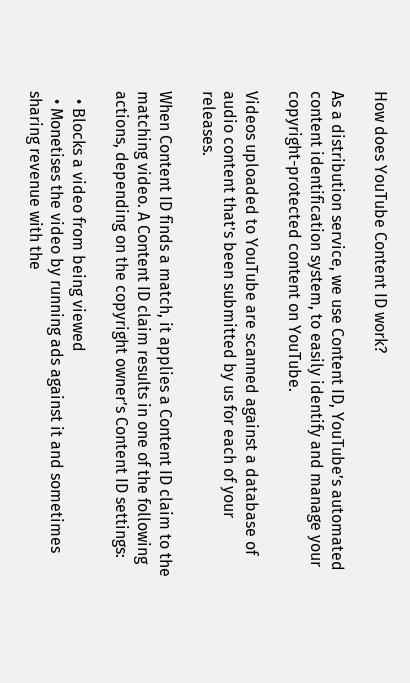How does YouTube Content ID work?

As a distribution service, we use Content ID, YouTube’s automated content identification system, to easily identify and manage your copyright-protected content on YouTube.

Videos uploaded to YouTube are scanned against a database of audio content that’s been submitted by us for each of your releases.

When Content ID finds a match, it applies a Content ID claim to the matching video. A Content ID claim results in one of the following actions, depending on the copyright owner’s Content ID settings:

  • Blocks a video from being viewed
  • Monetises the video by running ads against it and sometimes sharing revenue with the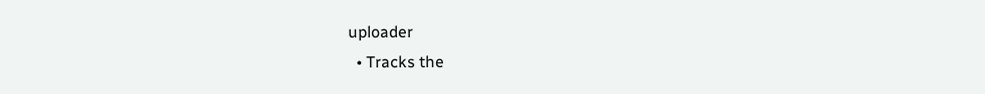uploader
  • Tracks the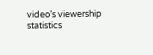video’s viewership statistics